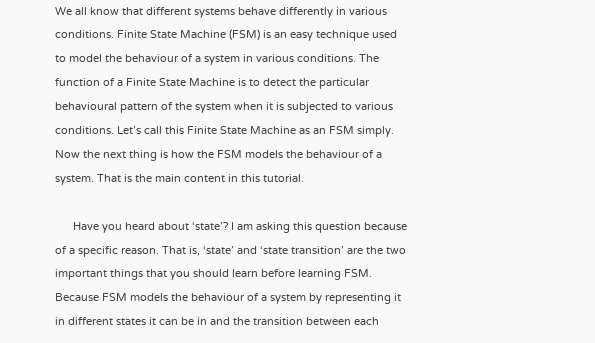We all know that different systems behave differently in various conditions. Finite State Machine (FSM) is an easy technique used to model the behaviour of a system in various conditions. The function of a Finite State Machine is to detect the particular behavioural pattern of the system when it is subjected to various conditions. Let’s call this Finite State Machine as an FSM simply. Now the next thing is how the FSM models the behaviour of a system. That is the main content in this tutorial.

      Have you heard about ‘state’? I am asking this question because of a specific reason. That is, ‘state’ and ‘state transition’ are the two important things that you should learn before learning FSM. Because FSM models the behaviour of a system by representing it in different states it can be in and the transition between each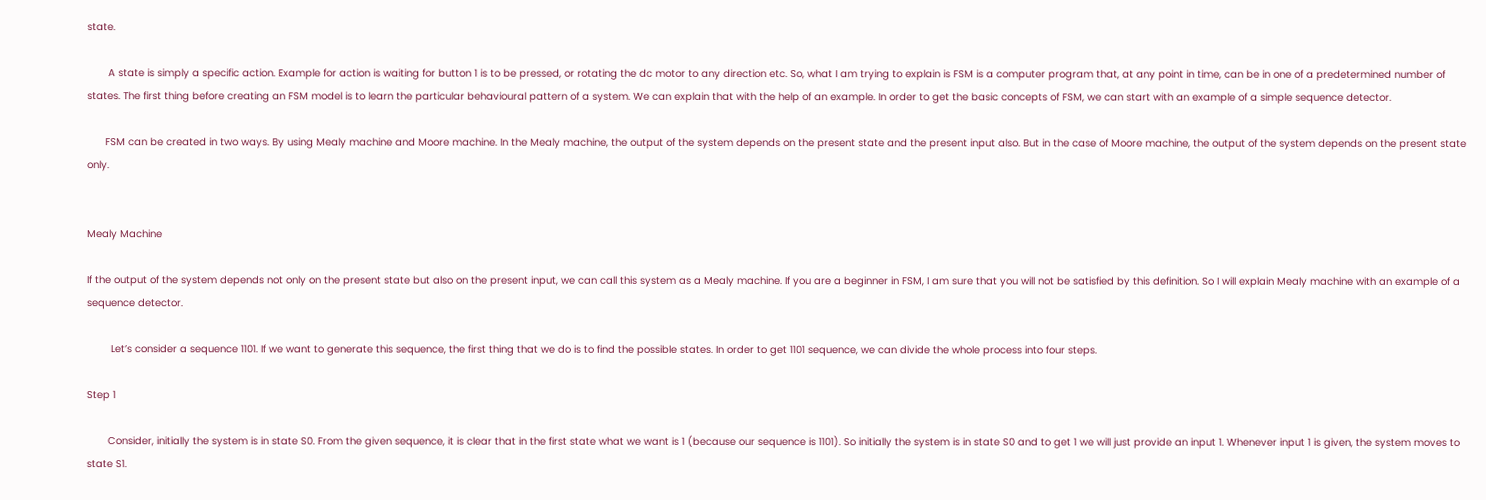state.

       A state is simply a specific action. Example for action is waiting for button 1 is to be pressed, or rotating the dc motor to any direction etc. So, what I am trying to explain is FSM is a computer program that, at any point in time, can be in one of a predetermined number of states. The first thing before creating an FSM model is to learn the particular behavioural pattern of a system. We can explain that with the help of an example. In order to get the basic concepts of FSM, we can start with an example of a simple sequence detector.

      FSM can be created in two ways. By using Mealy machine and Moore machine. In the Mealy machine, the output of the system depends on the present state and the present input also. But in the case of Moore machine, the output of the system depends on the present state only.


Mealy Machine

If the output of the system depends not only on the present state but also on the present input, we can call this system as a Mealy machine. If you are a beginner in FSM, I am sure that you will not be satisfied by this definition. So I will explain Mealy machine with an example of a sequence detector.

        Let’s consider a sequence 1101. If we want to generate this sequence, the first thing that we do is to find the possible states. In order to get 1101 sequence, we can divide the whole process into four steps.

Step 1

       Consider, initially the system is in state S0. From the given sequence, it is clear that in the first state what we want is 1 (because our sequence is 1101). So initially the system is in state S0 and to get 1 we will just provide an input 1. Whenever input 1 is given, the system moves to state S1.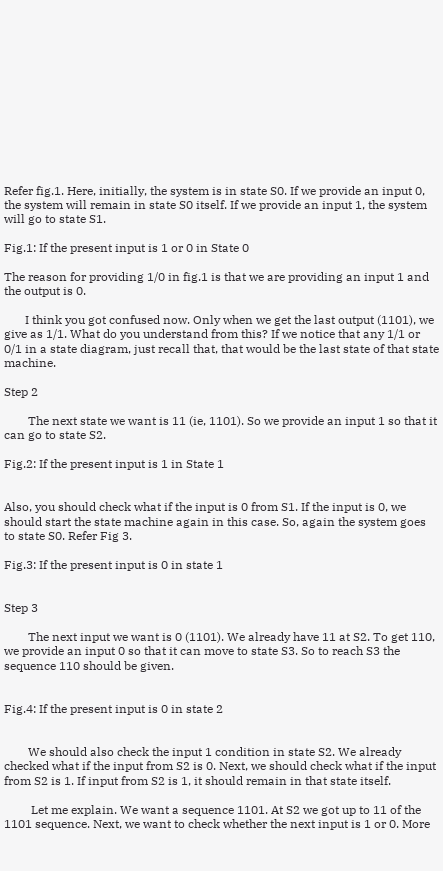Refer fig.1. Here, initially, the system is in state S0. If we provide an input 0, the system will remain in state S0 itself. If we provide an input 1, the system will go to state S1.

Fig.1: If the present input is 1 or 0 in State 0

The reason for providing 1/0 in fig.1 is that we are providing an input 1 and the output is 0.

       I think you got confused now. Only when we get the last output (1101), we give as 1/1. What do you understand from this? If we notice that any 1/1 or 0/1 in a state diagram, just recall that, that would be the last state of that state machine.

Step 2

        The next state we want is 11 (ie, 1101). So we provide an input 1 so that it can go to state S2.

Fig.2: If the present input is 1 in State 1


Also, you should check what if the input is 0 from S1. If the input is 0, we should start the state machine again in this case. So, again the system goes to state S0. Refer Fig 3.

Fig.3: If the present input is 0 in state 1


Step 3

        The next input we want is 0 (1101). We already have 11 at S2. To get 110, we provide an input 0 so that it can move to state S3. So to reach S3 the sequence 110 should be given.


Fig.4: If the present input is 0 in state 2


        We should also check the input 1 condition in state S2. We already checked what if the input from S2 is 0. Next, we should check what if the input from S2 is 1. If input from S2 is 1, it should remain in that state itself.

         Let me explain. We want a sequence 1101. At S2 we got up to 11 of the 1101 sequence. Next, we want to check whether the next input is 1 or 0. More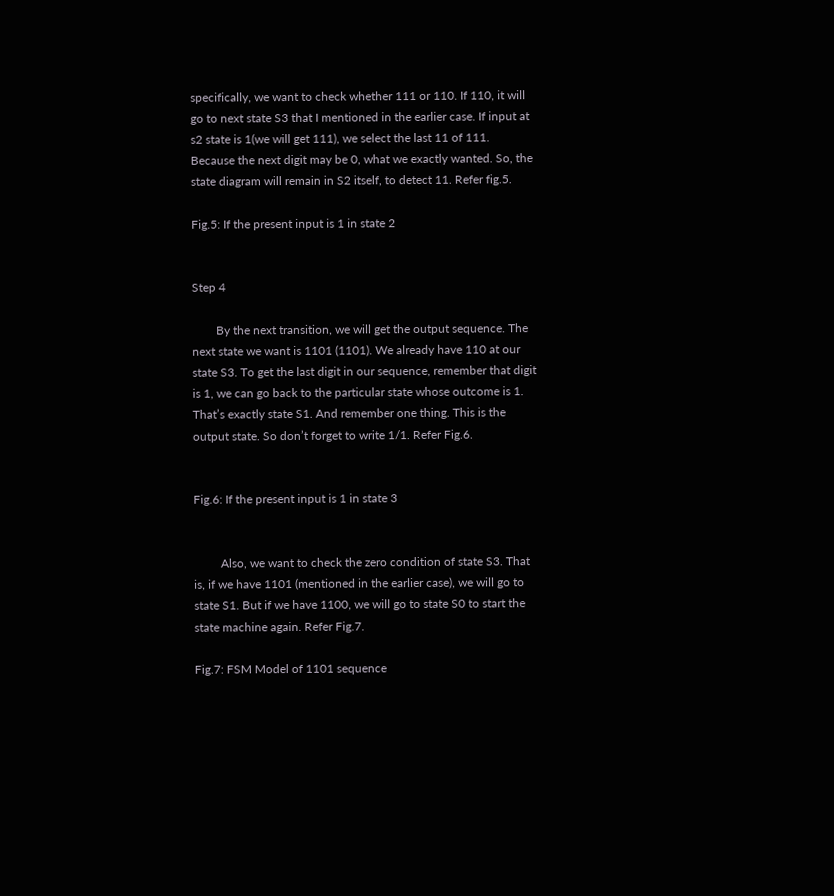specifically, we want to check whether 111 or 110. If 110, it will go to next state S3 that I mentioned in the earlier case. If input at s2 state is 1(we will get 111), we select the last 11 of 111. Because the next digit may be 0, what we exactly wanted. So, the state diagram will remain in S2 itself, to detect 11. Refer fig.5.

Fig.5: If the present input is 1 in state 2


Step 4

        By the next transition, we will get the output sequence. The next state we want is 1101 (1101). We already have 110 at our state S3. To get the last digit in our sequence, remember that digit is 1, we can go back to the particular state whose outcome is 1. That’s exactly state S1. And remember one thing. This is the output state. So don’t forget to write 1/1. Refer Fig.6.


Fig.6: If the present input is 1 in state 3


         Also, we want to check the zero condition of state S3. That is, if we have 1101 (mentioned in the earlier case), we will go to state S1. But if we have 1100, we will go to state S0 to start the state machine again. Refer Fig.7.

Fig.7: FSM Model of 1101 sequence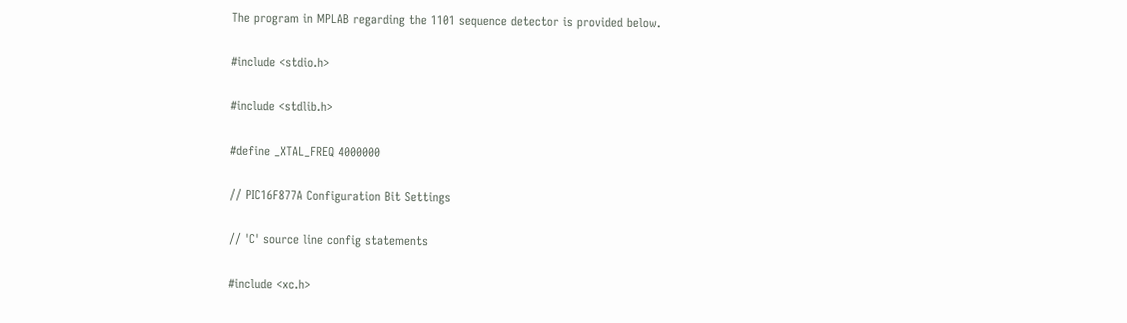The program in MPLAB regarding the 1101 sequence detector is provided below.

#include <stdio.h>

#include <stdlib.h>

#define _XTAL_FREQ 4000000

// PIC16F877A Configuration Bit Settings

// 'C' source line config statements

#include <xc.h>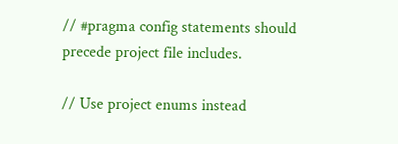// #pragma config statements should precede project file includes.

// Use project enums instead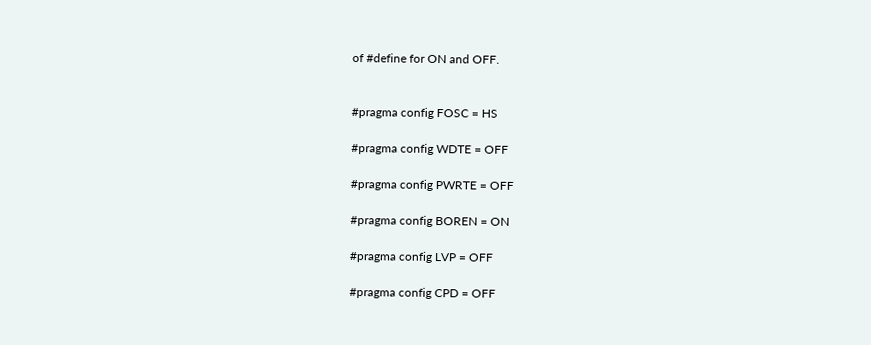of #define for ON and OFF.


#pragma config FOSC = HS

#pragma config WDTE = OFF

#pragma config PWRTE = OFF

#pragma config BOREN = ON

#pragma config LVP = OFF

#pragma config CPD = OFF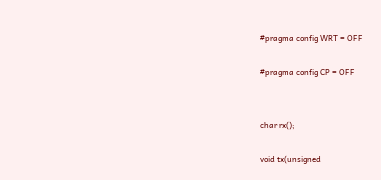#pragma config WRT = OFF

#pragma config CP = OFF


char rx();

void tx(unsigned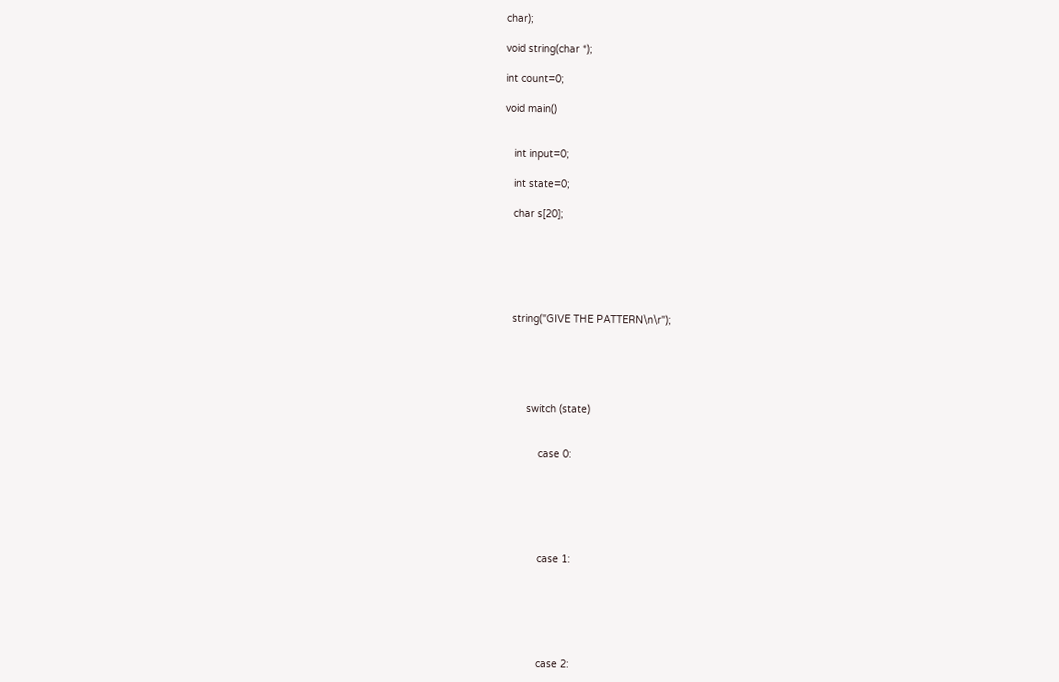char);

void string(char *);

int count=0;

void main()


   int input=0;

   int state=0;

   char s[20];






   string("GIVE THE PATTERN\n\r");





        switch (state)


            case 0:






            case 1:






            case 2: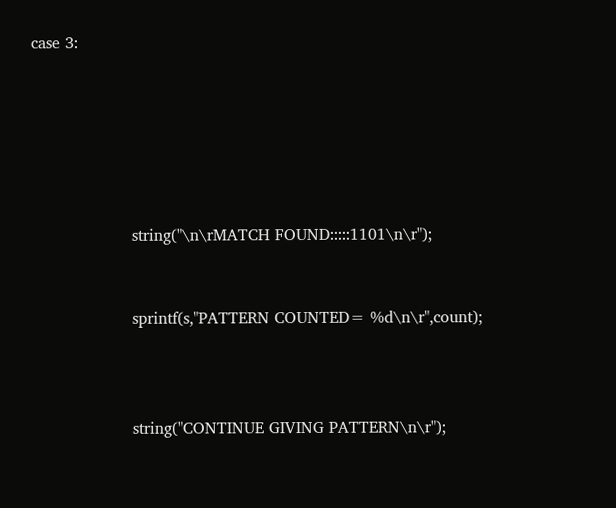case 3:






                    string("\n\rMATCH FOUND:::::1101\n\r");


                    sprintf(s,"PATTERN COUNTED= %d\n\r",count);



                    string("CONTINUE GIVING PATTERN\n\r");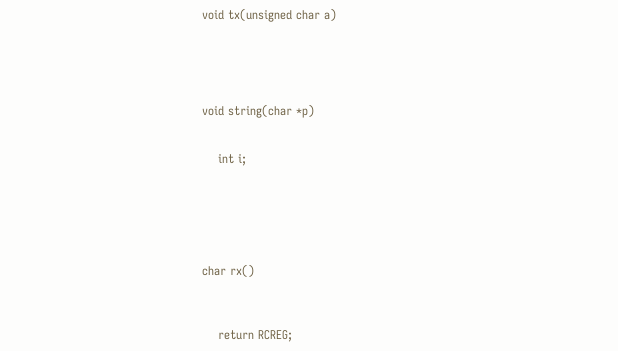void tx(unsigned char a)





void string(char *p)


    int i;






char rx()



    return RCREG;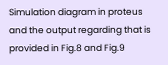Simulation diagram in proteus and the output regarding that is provided in Fig.8 and Fig.9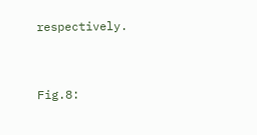respectively.


Fig.8: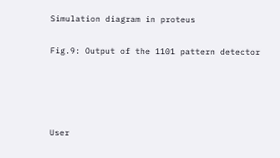Simulation diagram in proteus

Fig.9: Output of the 1101 pattern detector




User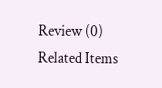Review (0)
Related Items